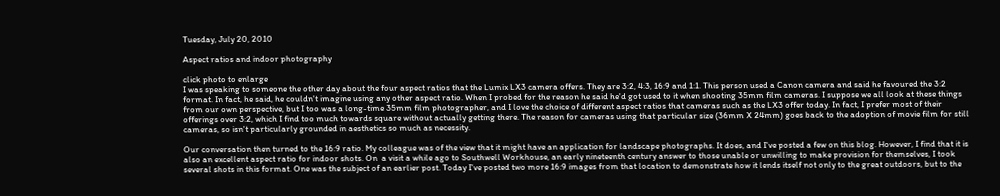Tuesday, July 20, 2010

Aspect ratios and indoor photography

click photo to enlarge
I was speaking to someone the other day about the four aspect ratios that the Lumix LX3 camera offers. They are 3:2, 4:3, 16:9 and 1:1. This person used a Canon camera and said he favoured the 3:2 format. In fact, he said, he couldn't imagine using any other aspect ratio. When I probed for the reason he said he'd got used to it when shooting 35mm film cameras. I suppose we all look at these things from our own perspective, but I too was a long-time 35mm film photographer, and I love the choice of different aspect ratios that cameras such as the LX3 offer today. In fact, I prefer most of their offerings over 3:2, which I find too much towards square without actually getting there. The reason for cameras using that particular size (36mm X 24mm) goes back to the adoption of movie film for still cameras, so isn't particularly grounded in aesthetics so much as necessity.

Our conversation then turned to the 16:9 ratio. My colleague was of the view that it might have an application for landscape photographs. It does, and I've posted a few on this blog. However, I find that it is also an excellent aspect ratio for indoor shots. On  a visit a while ago to Southwell Workhouse, an early nineteenth century answer to those unable or unwilling to make provision for themselves, I took several shots in this format. One was the subject of an earlier post. Today I've posted two more 16:9 images from that location to demonstrate how it lends itself not only to the great outdoors, but to the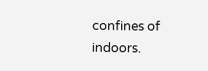confines of indoors.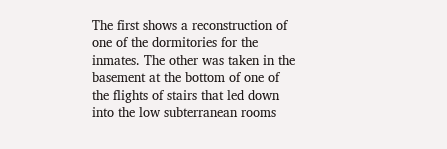The first shows a reconstruction of one of the dormitories for the inmates. The other was taken in the basement at the bottom of one of the flights of stairs that led down into the low subterranean rooms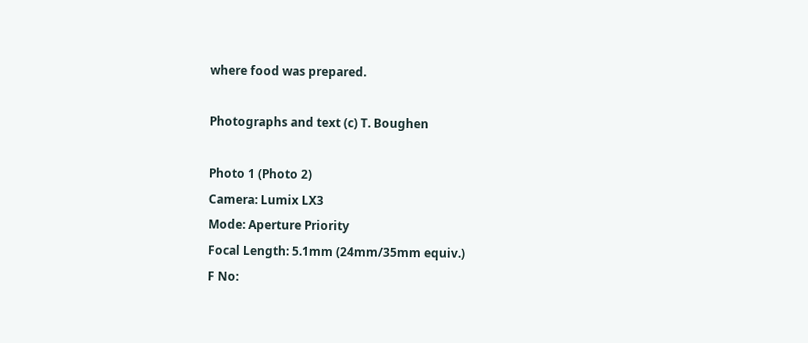where food was prepared.

Photographs and text (c) T. Boughen

Photo 1 (Photo 2)
Camera: Lumix LX3
Mode: Aperture Priority
Focal Length: 5.1mm (24mm/35mm equiv.)
F No: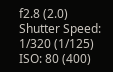f2.8 (2.0)
Shutter Speed: 1/320 (1/125)
ISO: 80 (400)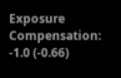Exposure Compensation: -1.0 (-0.66)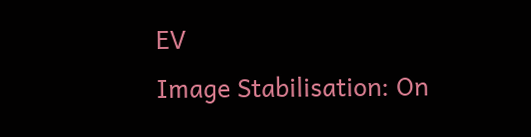EV
Image Stabilisation: On